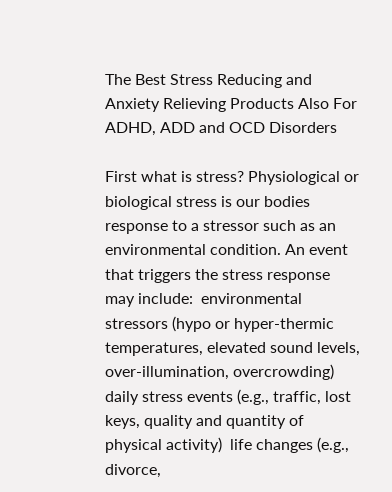The Best Stress Reducing and Anxiety Relieving Products Also For ADHD, ADD and OCD Disorders

First what is stress? Physiological or biological stress is our bodies response to a stressor such as an environmental condition. An event that triggers the stress response may include:  environmental stressors (hypo or hyper-thermic temperatures, elevated sound levels, over-illumination, overcrowding)  daily stress events (e.g., traffic, lost keys, quality and quantity of physical activity)  life changes (e.g., divorce,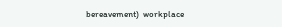bereavement)  workplace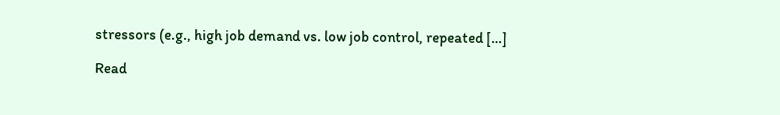stressors (e.g., high job demand vs. low job control, repeated […]

Read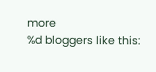more
%d bloggers like this: